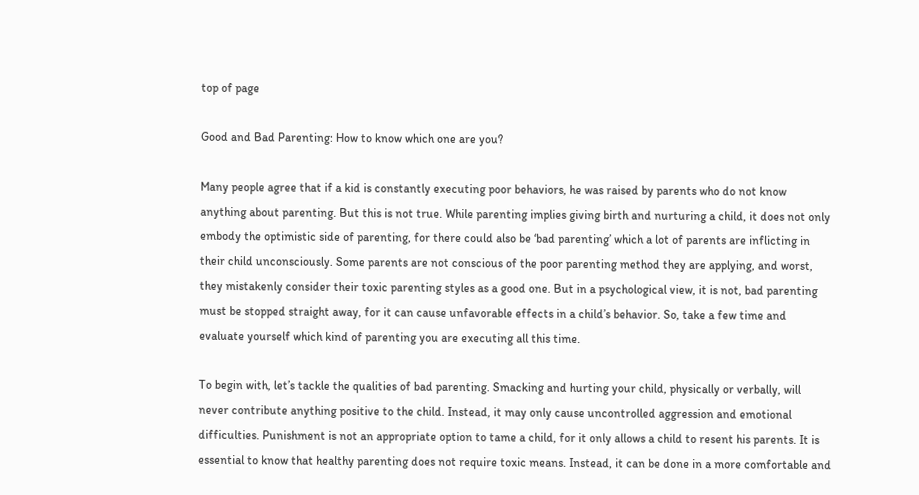top of page

Good and Bad Parenting: How to know which one are you?

Many people agree that if a kid is constantly executing poor behaviors, he was raised by parents who do not know anything about parenting. But this is not true. While parenting implies giving birth and nurturing a child, it does not only embody the optimistic side of parenting, for there could also be ‘bad parenting’ which a lot of parents are inflicting in their child unconsciously. Some parents are not conscious of the poor parenting method they are applying, and worst, they mistakenly consider their toxic parenting styles as a good one. But in a psychological view, it is not, bad parenting must be stopped straight away, for it can cause unfavorable effects in a child’s behavior. So, take a few time and evaluate yourself which kind of parenting you are executing all this time.

To begin with, let’s tackle the qualities of bad parenting. Smacking and hurting your child, physically or verbally, will never contribute anything positive to the child. Instead, it may only cause uncontrolled aggression and emotional difficulties. Punishment is not an appropriate option to tame a child, for it only allows a child to resent his parents. It is essential to know that healthy parenting does not require toxic means. Instead, it can be done in a more comfortable and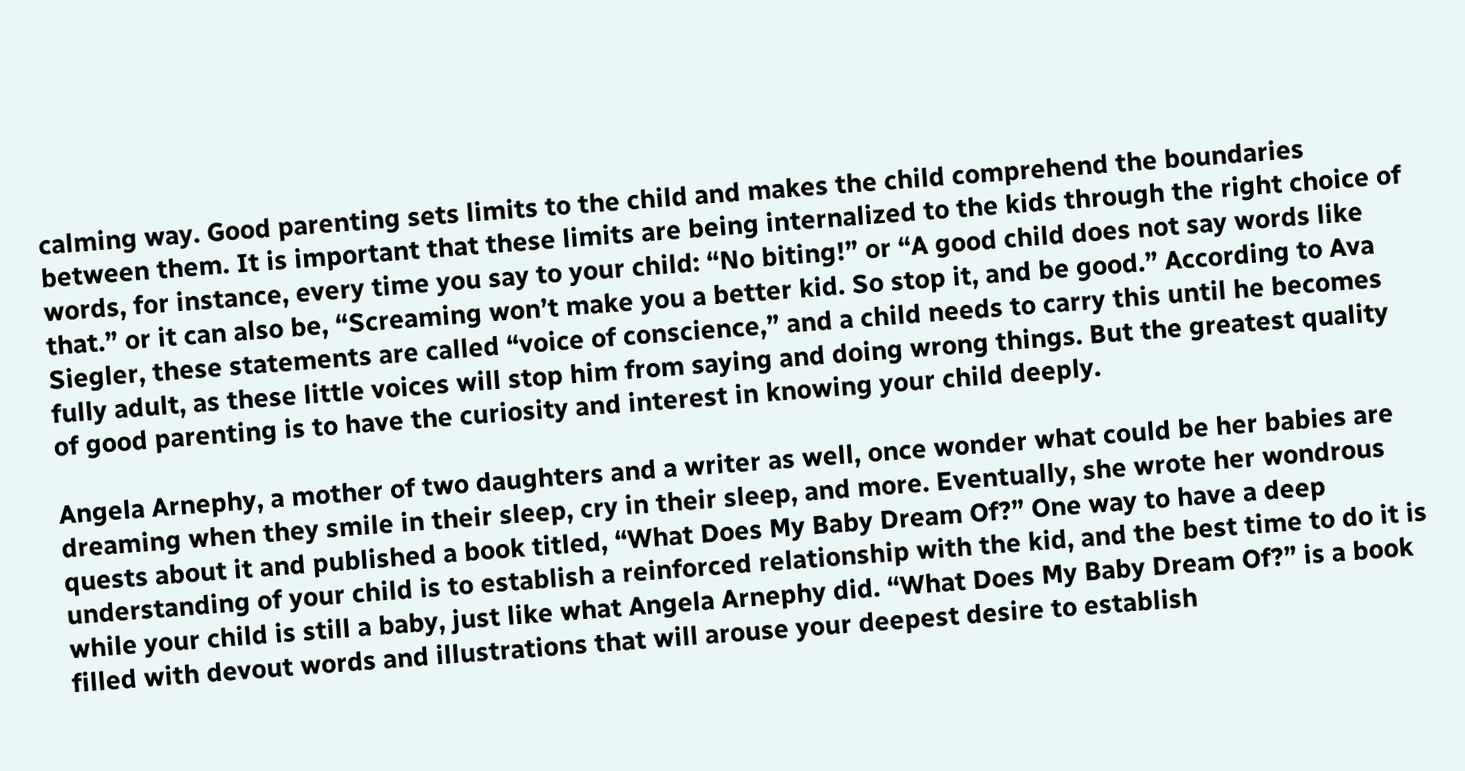calming way. Good parenting sets limits to the child and makes the child comprehend the boundaries between them. It is important that these limits are being internalized to the kids through the right choice of words, for instance, every time you say to your child: “No biting!” or “A good child does not say words like that.” or it can also be, “Screaming won’t make you a better kid. So stop it, and be good.” According to Ava Siegler, these statements are called “voice of conscience,” and a child needs to carry this until he becomes fully adult, as these little voices will stop him from saying and doing wrong things. But the greatest quality of good parenting is to have the curiosity and interest in knowing your child deeply.

Angela Arnephy, a mother of two daughters and a writer as well, once wonder what could be her babies are dreaming when they smile in their sleep, cry in their sleep, and more. Eventually, she wrote her wondrous quests about it and published a book titled, “What Does My Baby Dream Of?” One way to have a deep understanding of your child is to establish a reinforced relationship with the kid, and the best time to do it is while your child is still a baby, just like what Angela Arnephy did. “What Does My Baby Dream Of?” is a book filled with devout words and illustrations that will arouse your deepest desire to establish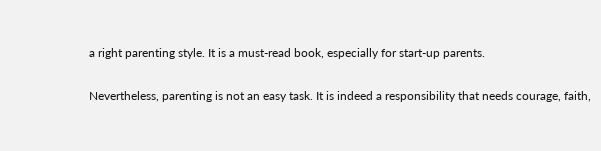a right parenting style. It is a must-read book, especially for start-up parents.

Nevertheless, parenting is not an easy task. It is indeed a responsibility that needs courage, faith,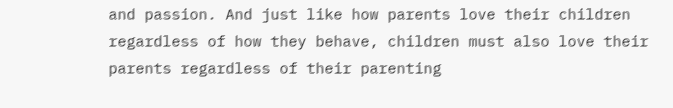and passion. And just like how parents love their children regardless of how they behave, children must also love their parents regardless of their parenting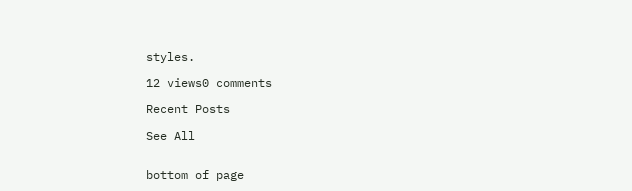styles.

12 views0 comments

Recent Posts

See All


bottom of page